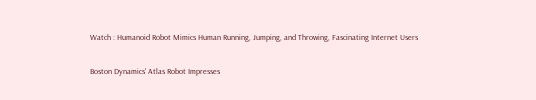Watch : Humanoid Robot Mimics Human Running, Jumping, and Throwing, Fascinating Internet Users

Boston Dynamics' Atlas Robot Impresses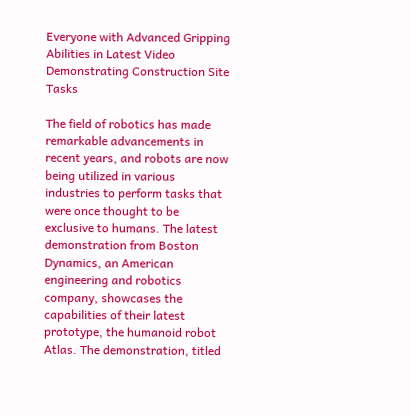Everyone with Advanced Gripping Abilities in Latest Video Demonstrating Construction Site Tasks

The field of robotics has made remarkable advancements in recent years, and robots are now being utilized in various industries to perform tasks that were once thought to be exclusive to humans. The latest demonstration from Boston Dynamics, an American engineering and robotics company, showcases the capabilities of their latest prototype, the humanoid robot Atlas. The demonstration, titled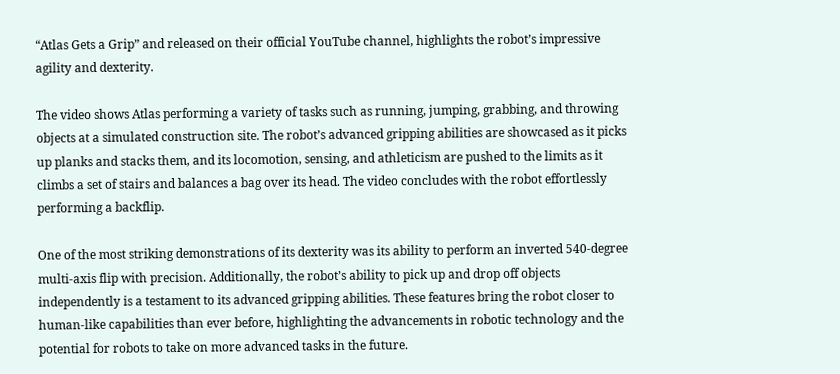“Atlas Gets a Grip” and released on their official YouTube channel, highlights the robot’s impressive agility and dexterity.

The video shows Atlas performing a variety of tasks such as running, jumping, grabbing, and throwing objects at a simulated construction site. The robot’s advanced gripping abilities are showcased as it picks up planks and stacks them, and its locomotion, sensing, and athleticism are pushed to the limits as it climbs a set of stairs and balances a bag over its head. The video concludes with the robot effortlessly performing a backflip.

One of the most striking demonstrations of its dexterity was its ability to perform an inverted 540-degree multi-axis flip with precision. Additionally, the robot’s ability to pick up and drop off objects independently is a testament to its advanced gripping abilities. These features bring the robot closer to human-like capabilities than ever before, highlighting the advancements in robotic technology and the potential for robots to take on more advanced tasks in the future.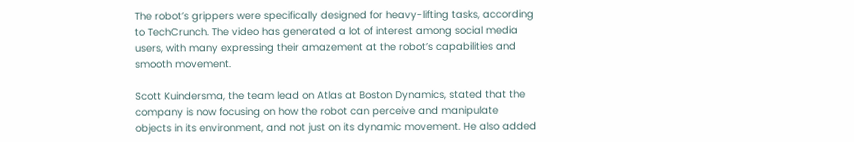The robot’s grippers were specifically designed for heavy-lifting tasks, according to TechCrunch. The video has generated a lot of interest among social media users, with many expressing their amazement at the robot’s capabilities and smooth movement.

Scott Kuindersma, the team lead on Atlas at Boston Dynamics, stated that the company is now focusing on how the robot can perceive and manipulate objects in its environment, and not just on its dynamic movement. He also added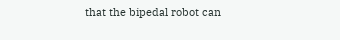that the bipedal robot can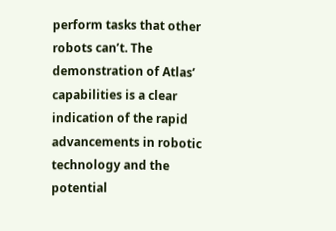perform tasks that other robots can’t. The demonstration of Atlas’ capabilities is a clear indication of the rapid advancements in robotic technology and the potential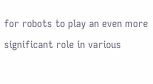for robots to play an even more significant role in various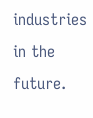industries in the future.